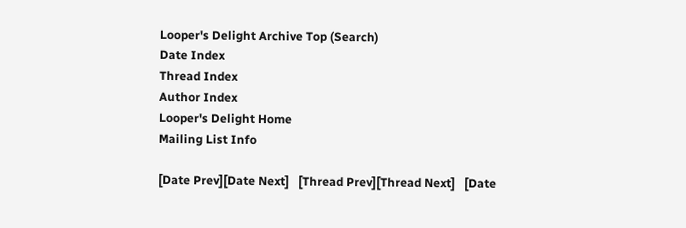Looper's Delight Archive Top (Search)
Date Index
Thread Index
Author Index
Looper's Delight Home
Mailing List Info

[Date Prev][Date Next]   [Thread Prev][Thread Next]   [Date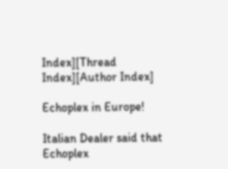Index][Thread Index][Author Index]

Echoplex in Europe!

Italian Dealer said that Echoplex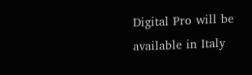Digital Pro will be available in Italy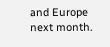and Europe next month.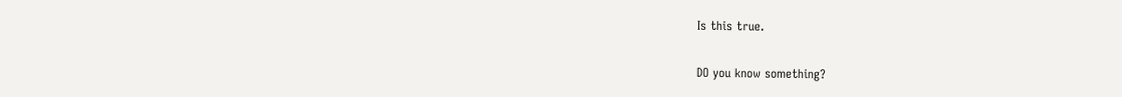Is this true.

DO you know something?